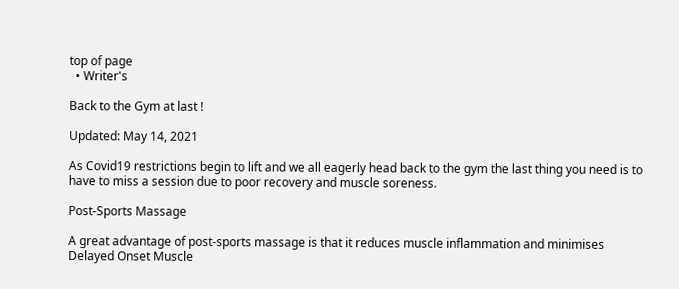top of page
  • Writer's

Back to the Gym at last !

Updated: May 14, 2021

As Covid19 restrictions begin to lift and we all eagerly head back to the gym the last thing you need is to have to miss a session due to poor recovery and muscle soreness.

Post-Sports Massage

A great advantage of post-sports massage is that it reduces muscle inflammation and minimises Delayed Onset Muscle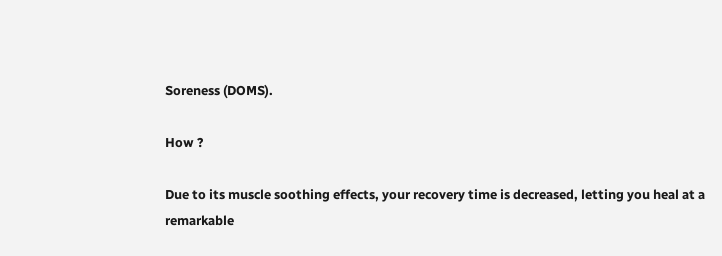Soreness (DOMS).

How ?

Due to its muscle soothing effects, your recovery time is decreased, letting you heal at a remarkable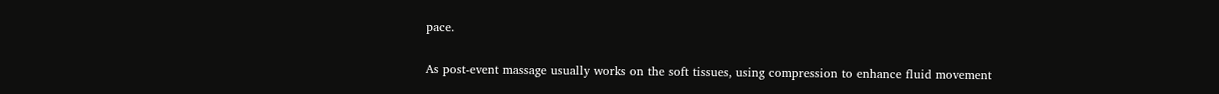pace.

As post-event massage usually works on the soft tissues, using compression to enhance fluid movement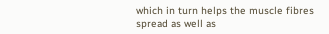which in turn helps the muscle fibres spread as well as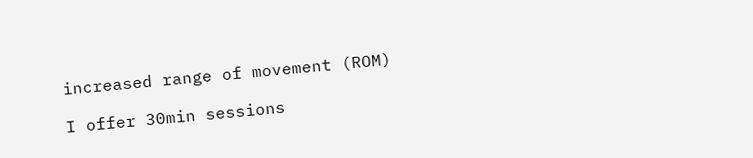increased range of movement (ROM)

I offer 30min sessions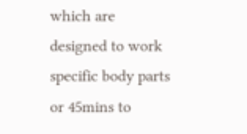which are designed to work specific body parts or 45mins to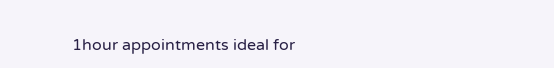1hour appointments ideal for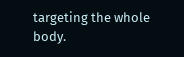targeting the whole body.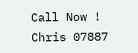Call Now ! Chris 07887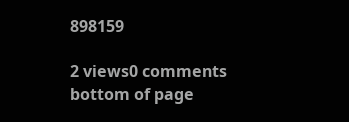898159

2 views0 comments
bottom of page